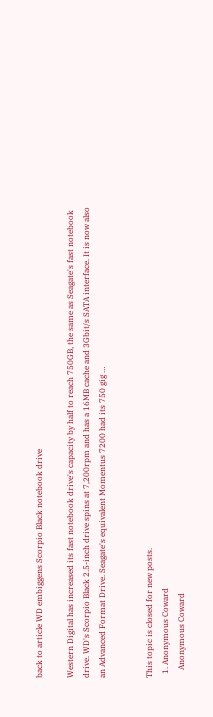back to article WD embiggens Scorpio Black notebook drive

Western Digital has increased its fast notebook drive's capacity by half to reach 750GB, the same as Seagate's fast notebook drive. WD's Scorpio Black 2.5-inch drive spins at 7,200rpm and has a 16MB cache and 3Gbit/s SATA interface. It is now also an Advanced Format Drive. Seagate's equivalent Momentus 7200 had its 750 gig …


This topic is closed for new posts.
  1. Anonymous Coward
    Anonymous Coward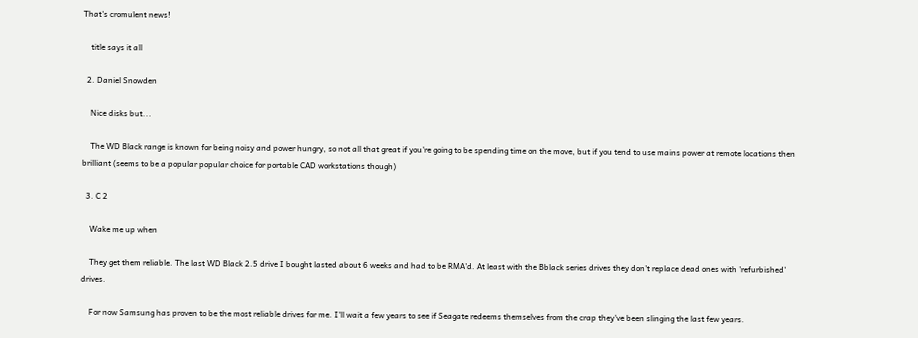That's cromulent news!

    title says it all

  2. Daniel Snowden

    Nice disks but...

    The WD Black range is known for being noisy and power hungry, so not all that great if you're going to be spending time on the move, but if you tend to use mains power at remote locations then brilliant (seems to be a popular popular choice for portable CAD workstations though)

  3. C 2

    Wake me up when

    They get them reliable. The last WD Black 2.5 drive I bought lasted about 6 weeks and had to be RMA'd. At least with the Bblack series drives they don't replace dead ones with 'refurbished' drives.

    For now Samsung has proven to be the most reliable drives for me. I'll wait a few years to see if Seagate redeems themselves from the crap they've been slinging the last few years.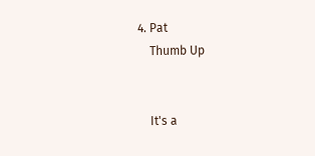4. Pat
    Thumb Up


    It's a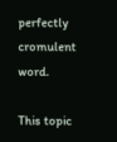perfectly cromulent word.

This topic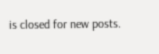is closed for new posts.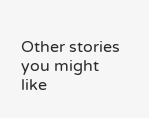Other stories you might like